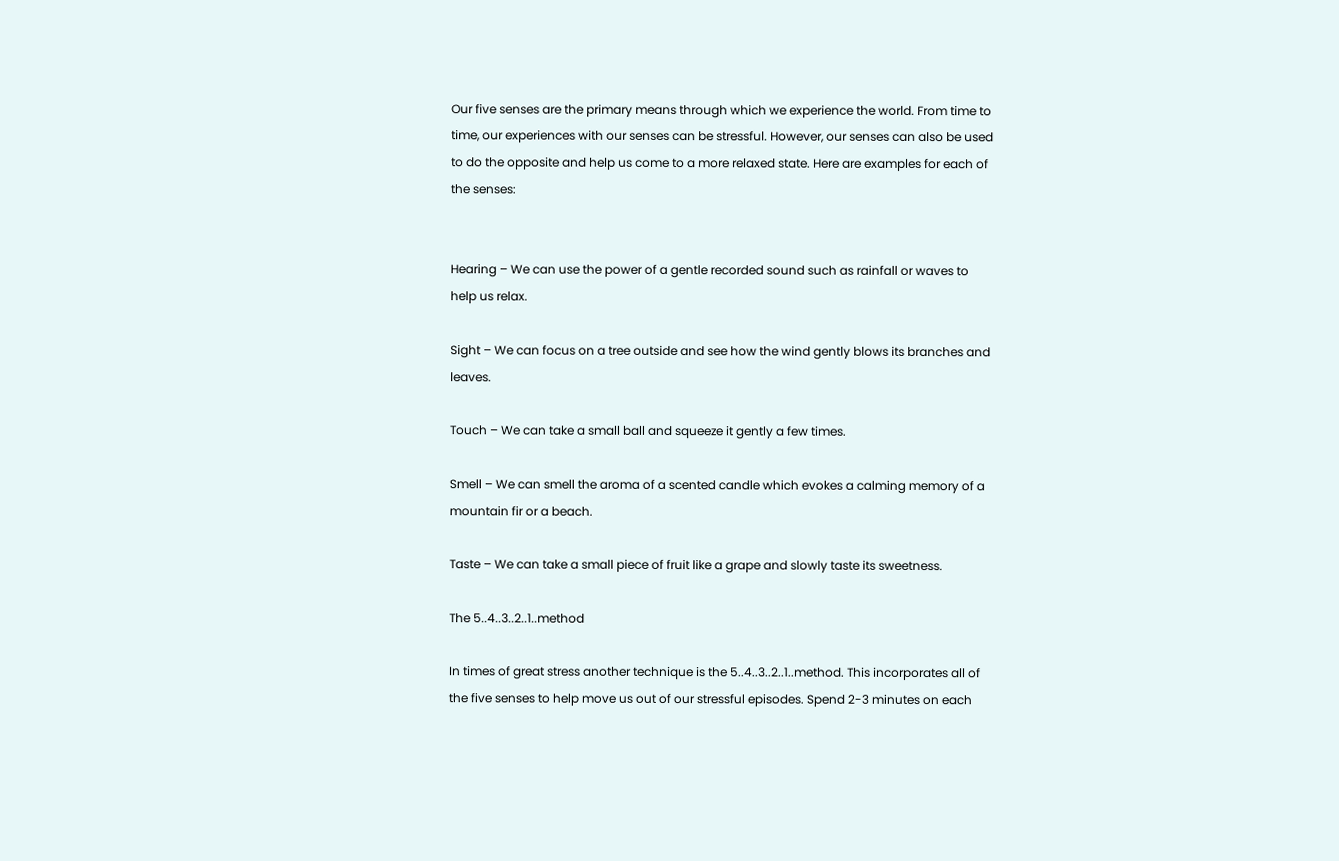Our five senses are the primary means through which we experience the world. From time to time, our experiences with our senses can be stressful. However, our senses can also be used to do the opposite and help us come to a more relaxed state. Here are examples for each of the senses:


Hearing – We can use the power of a gentle recorded sound such as rainfall or waves to help us relax.

Sight – We can focus on a tree outside and see how the wind gently blows its branches and leaves.

Touch – We can take a small ball and squeeze it gently a few times.

Smell – We can smell the aroma of a scented candle which evokes a calming memory of a mountain fir or a beach.

Taste – We can take a small piece of fruit like a grape and slowly taste its sweetness.

The 5..4..3..2..1..method

In times of great stress another technique is the 5..4..3..2..1..method. This incorporates all of the five senses to help move us out of our stressful episodes. Spend 2-3 minutes on each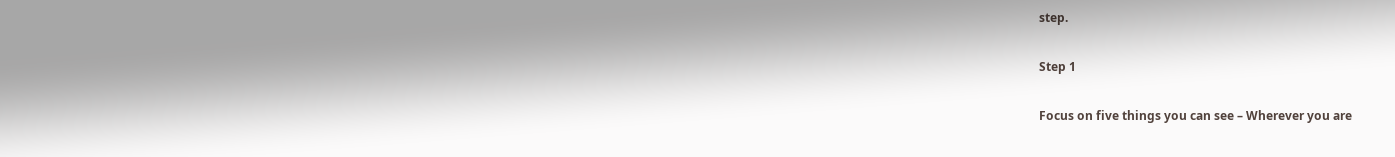step.

Step 1

Focus on five things you can see – Wherever you are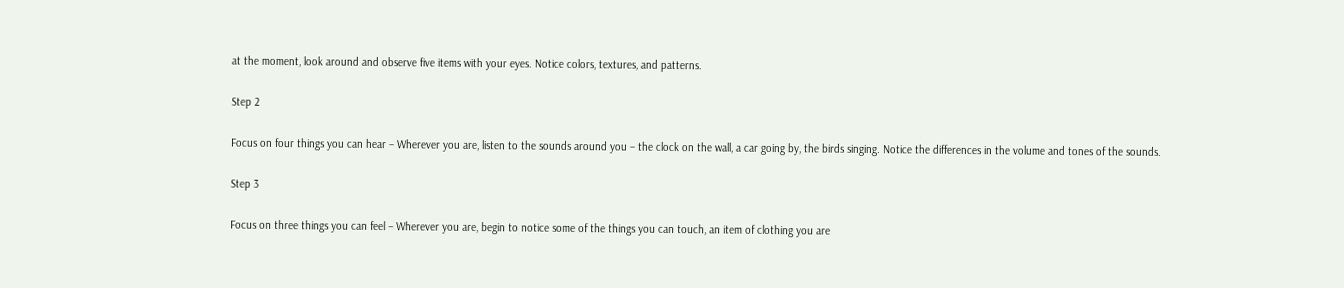at the moment, look around and observe five items with your eyes. Notice colors, textures, and patterns.

Step 2

Focus on four things you can hear – Wherever you are, listen to the sounds around you – the clock on the wall, a car going by, the birds singing. Notice the differences in the volume and tones of the sounds.

Step 3

Focus on three things you can feel – Wherever you are, begin to notice some of the things you can touch, an item of clothing you are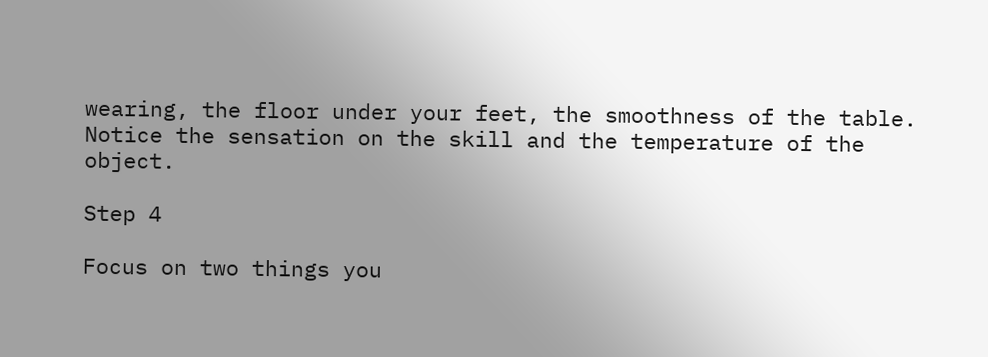wearing, the floor under your feet, the smoothness of the table. Notice the sensation on the skill and the temperature of the object.

Step 4

Focus on two things you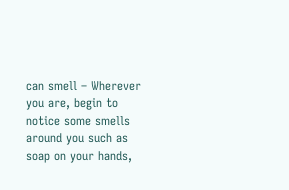can smell – Wherever you are, begin to notice some smells around you such as soap on your hands,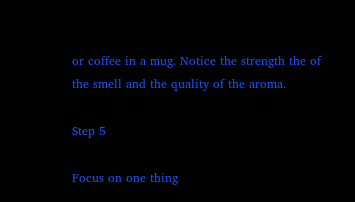or coffee in a mug. Notice the strength the of the smell and the quality of the aroma.

Step 5

Focus on one thing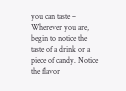you can taste – Wherever you are, begin to notice the taste of a drink or a piece of candy. Notice the flavor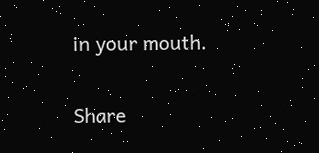in your mouth.

Share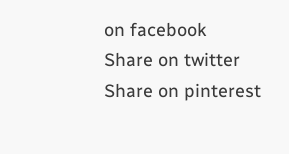on facebook
Share on twitter
Share on pinterest